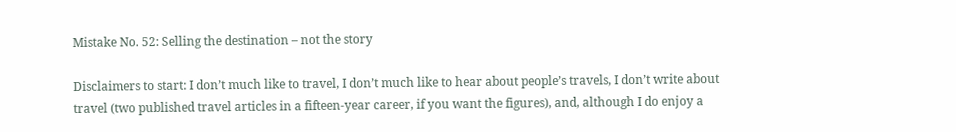Mistake No. 52: Selling the destination – not the story

Disclaimers to start: I don’t much like to travel, I don’t much like to hear about people’s travels, I don’t write about travel (two published travel articles in a fifteen-year career, if you want the figures), and, although I do enjoy a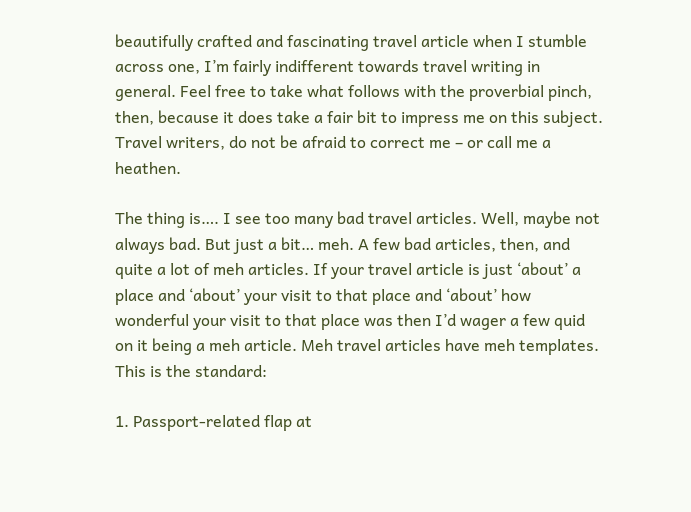beautifully crafted and fascinating travel article when I stumble across one, I’m fairly indifferent towards travel writing in general. Feel free to take what follows with the proverbial pinch, then, because it does take a fair bit to impress me on this subject. Travel writers, do not be afraid to correct me – or call me a heathen.

The thing is…. I see too many bad travel articles. Well, maybe not always bad. But just a bit… meh. A few bad articles, then, and quite a lot of meh articles. If your travel article is just ‘about’ a place and ‘about’ your visit to that place and ‘about’ how wonderful your visit to that place was then I’d wager a few quid on it being a meh article. Meh travel articles have meh templates. This is the standard:

1. Passport-related flap at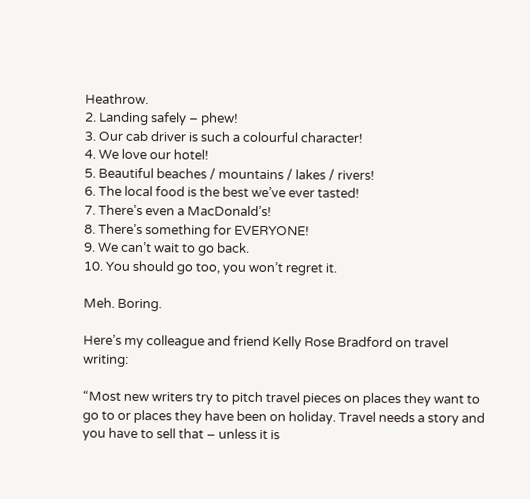Heathrow.
2. Landing safely – phew!
3. Our cab driver is such a colourful character!
4. We love our hotel!
5. Beautiful beaches / mountains / lakes / rivers!
6. The local food is the best we’ve ever tasted!
7. There’s even a MacDonald’s!
8. There’s something for EVERYONE!
9. We can’t wait to go back.
10. You should go too, you won’t regret it.

Meh. Boring.

Here’s my colleague and friend Kelly Rose Bradford on travel writing:

“Most new writers try to pitch travel pieces on places they want to go to or places they have been on holiday. Travel needs a story and you have to sell that – unless it is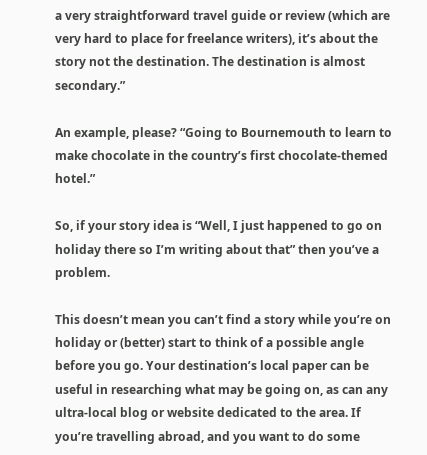a very straightforward travel guide or review (which are very hard to place for freelance writers), it’s about the story not the destination. The destination is almost secondary.”

An example, please? “Going to Bournemouth to learn to make chocolate in the country’s first chocolate-themed hotel.”

So, if your story idea is “Well, I just happened to go on holiday there so I’m writing about that” then you’ve a problem.

This doesn’t mean you can’t find a story while you’re on holiday or (better) start to think of a possible angle before you go. Your destination’s local paper can be useful in researching what may be going on, as can any ultra-local blog or website dedicated to the area. If you’re travelling abroad, and you want to do some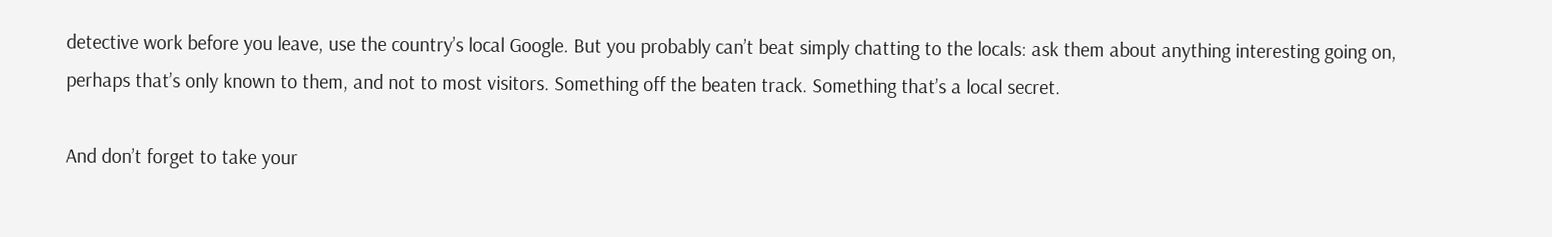detective work before you leave, use the country’s local Google. But you probably can’t beat simply chatting to the locals: ask them about anything interesting going on, perhaps that’s only known to them, and not to most visitors. Something off the beaten track. Something that’s a local secret.

And don’t forget to take your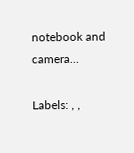notebook and camera…

Labels: , ,